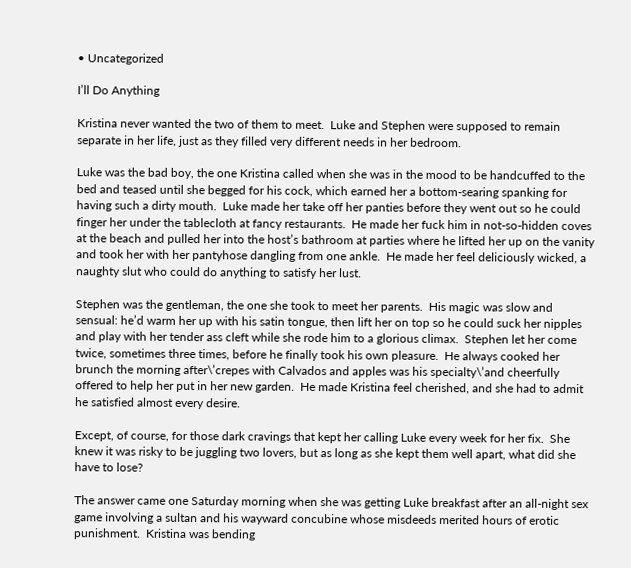• Uncategorized

I’ll Do Anything

Kristina never wanted the two of them to meet.  Luke and Stephen were supposed to remain separate in her life, just as they filled very different needs in her bedroom.

Luke was the bad boy, the one Kristina called when she was in the mood to be handcuffed to the bed and teased until she begged for his cock, which earned her a bottom-searing spanking for having such a dirty mouth.  Luke made her take off her panties before they went out so he could finger her under the tablecloth at fancy restaurants.  He made her fuck him in not-so-hidden coves at the beach and pulled her into the host’s bathroom at parties where he lifted her up on the vanity and took her with her pantyhose dangling from one ankle.  He made her feel deliciously wicked, a naughty slut who could do anything to satisfy her lust.

Stephen was the gentleman, the one she took to meet her parents.  His magic was slow and sensual: he’d warm her up with his satin tongue, then lift her on top so he could suck her nipples and play with her tender ass cleft while she rode him to a glorious climax.  Stephen let her come twice, sometimes three times, before he finally took his own pleasure.  He always cooked her brunch the morning after\’crepes with Calvados and apples was his specialty\’and cheerfully offered to help her put in her new garden.  He made Kristina feel cherished, and she had to admit he satisfied almost every desire.

Except, of course, for those dark cravings that kept her calling Luke every week for her fix.  She knew it was risky to be juggling two lovers, but as long as she kept them well apart, what did she have to lose?

The answer came one Saturday morning when she was getting Luke breakfast after an all-night sex game involving a sultan and his wayward concubine whose misdeeds merited hours of erotic punishment.  Kristina was bending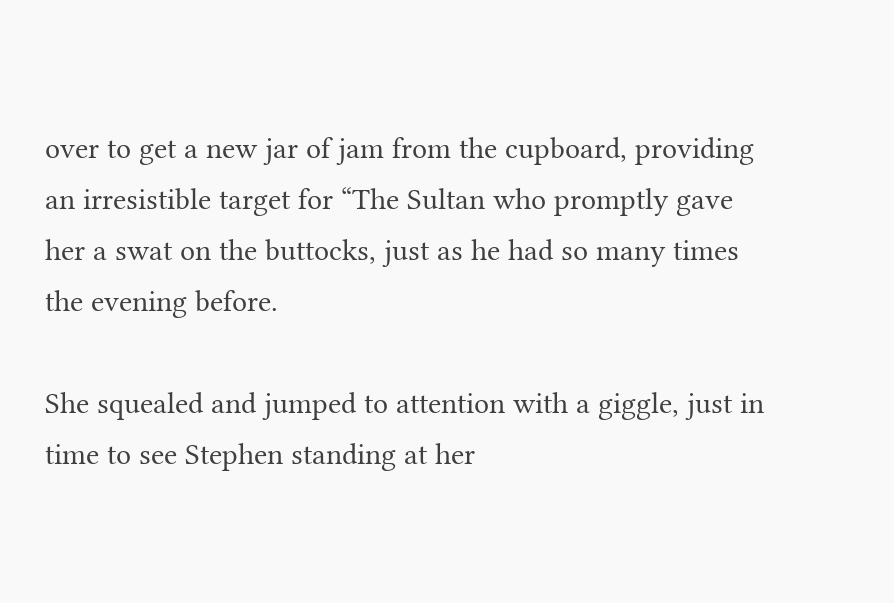over to get a new jar of jam from the cupboard, providing an irresistible target for “The Sultan who promptly gave her a swat on the buttocks, just as he had so many times the evening before.

She squealed and jumped to attention with a giggle, just in time to see Stephen standing at her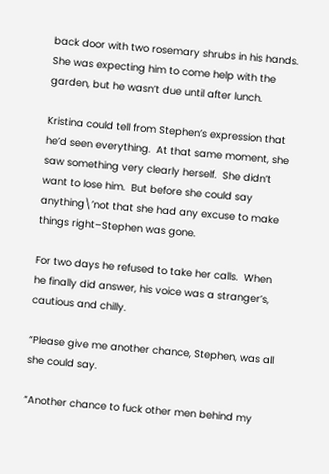back door with two rosemary shrubs in his hands.  She was expecting him to come help with the garden, but he wasn’t due until after lunch.

Kristina could tell from Stephen’s expression that he’d seen everything.  At that same moment, she saw something very clearly herself.  She didn’t want to lose him.  But before she could say anything\’not that she had any excuse to make things right–Stephen was gone.

For two days he refused to take her calls.  When he finally did answer, his voice was a stranger’s, cautious and chilly.

“Please give me another chance, Stephen, was all she could say.

“Another chance to fuck other men behind my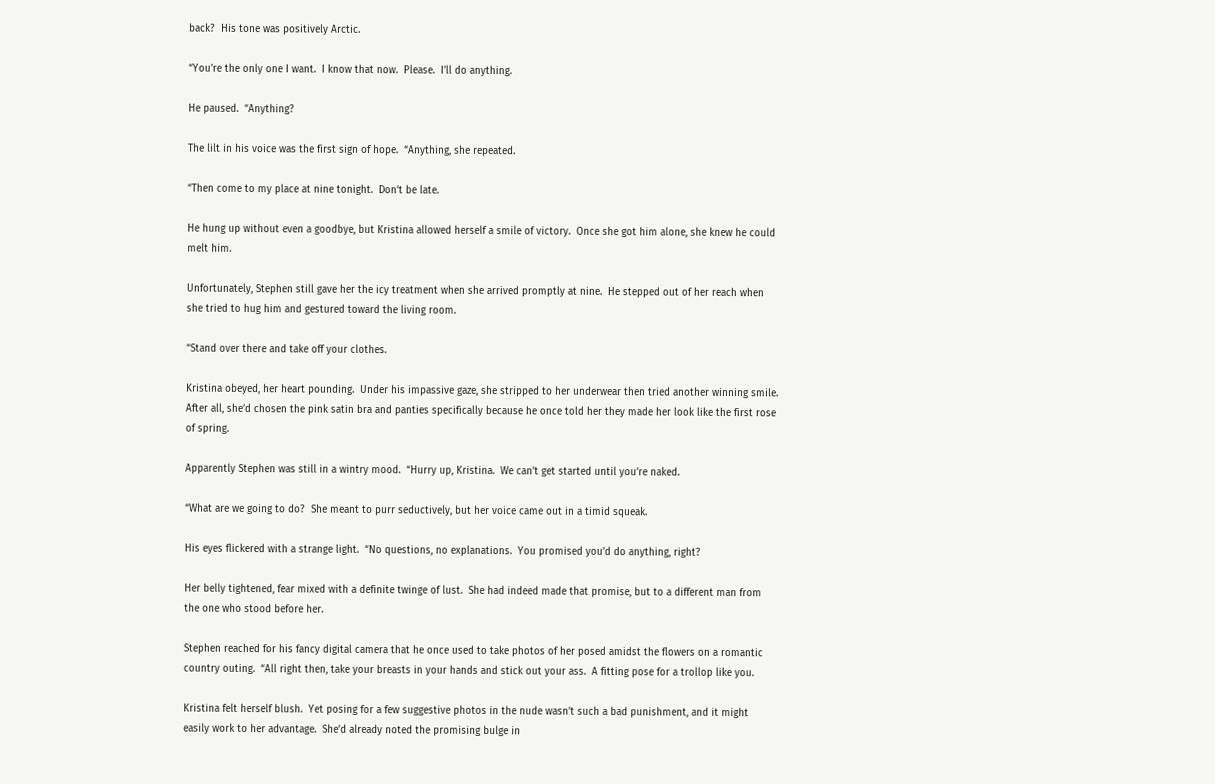back?  His tone was positively Arctic.

“You’re the only one I want.  I know that now.  Please.  I’ll do anything.

He paused.  “Anything?

The lilt in his voice was the first sign of hope.  “Anything, she repeated.

“Then come to my place at nine tonight.  Don’t be late.

He hung up without even a goodbye, but Kristina allowed herself a smile of victory.  Once she got him alone, she knew he could melt him.

Unfortunately, Stephen still gave her the icy treatment when she arrived promptly at nine.  He stepped out of her reach when she tried to hug him and gestured toward the living room.

“Stand over there and take off your clothes.

Kristina obeyed, her heart pounding.  Under his impassive gaze, she stripped to her underwear then tried another winning smile.  After all, she’d chosen the pink satin bra and panties specifically because he once told her they made her look like the first rose of spring.

Apparently Stephen was still in a wintry mood.  “Hurry up, Kristina.  We can’t get started until you’re naked.

“What are we going to do?  She meant to purr seductively, but her voice came out in a timid squeak.

His eyes flickered with a strange light.  “No questions, no explanations.  You promised you’d do anything, right?

Her belly tightened, fear mixed with a definite twinge of lust.  She had indeed made that promise, but to a different man from the one who stood before her.

Stephen reached for his fancy digital camera that he once used to take photos of her posed amidst the flowers on a romantic country outing.  “All right then, take your breasts in your hands and stick out your ass.  A fitting pose for a trollop like you.

Kristina felt herself blush.  Yet posing for a few suggestive photos in the nude wasn’t such a bad punishment, and it might easily work to her advantage.  She’d already noted the promising bulge in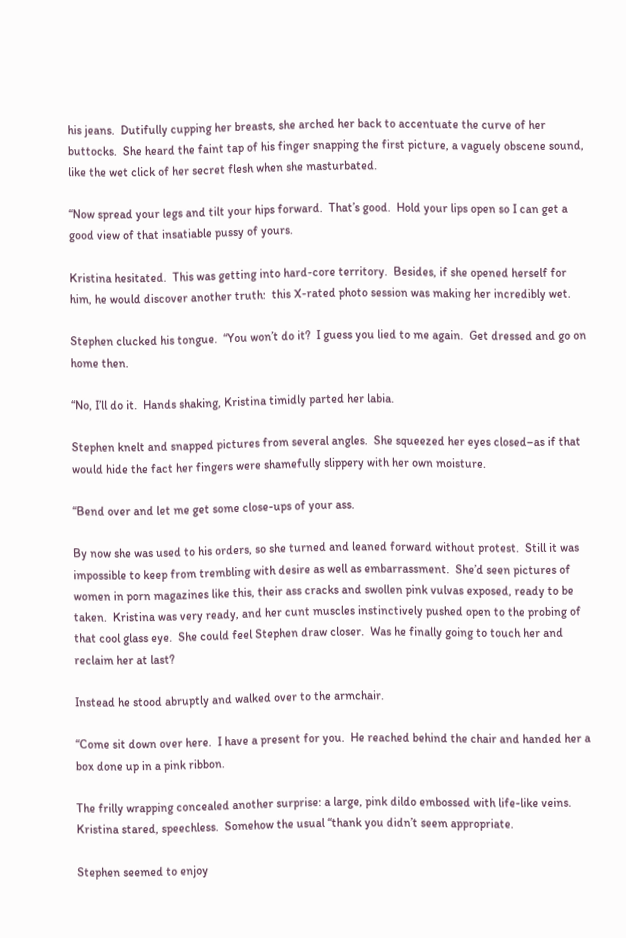his jeans.  Dutifully cupping her breasts, she arched her back to accentuate the curve of her buttocks.  She heard the faint tap of his finger snapping the first picture, a vaguely obscene sound, like the wet click of her secret flesh when she masturbated.

“Now spread your legs and tilt your hips forward.  That’s good.  Hold your lips open so I can get a good view of that insatiable pussy of yours.

Kristina hesitated.  This was getting into hard-core territory.  Besides, if she opened herself for him, he would discover another truth:  this X-rated photo session was making her incredibly wet.

Stephen clucked his tongue.  “You won’t do it?  I guess you lied to me again.  Get dressed and go on home then.

“No, I’ll do it.  Hands shaking, Kristina timidly parted her labia.

Stephen knelt and snapped pictures from several angles.  She squeezed her eyes closed–as if that would hide the fact her fingers were shamefully slippery with her own moisture.

“Bend over and let me get some close-ups of your ass.

By now she was used to his orders, so she turned and leaned forward without protest.  Still it was impossible to keep from trembling with desire as well as embarrassment.  She’d seen pictures of women in porn magazines like this, their ass cracks and swollen pink vulvas exposed, ready to be taken.  Kristina was very ready, and her cunt muscles instinctively pushed open to the probing of that cool glass eye.  She could feel Stephen draw closer.  Was he finally going to touch her and reclaim her at last?

Instead he stood abruptly and walked over to the armchair.

“Come sit down over here.  I have a present for you.  He reached behind the chair and handed her a box done up in a pink ribbon.

The frilly wrapping concealed another surprise: a large, pink dildo embossed with life-like veins.  Kristina stared, speechless.  Somehow the usual “thank you didn’t seem appropriate.

Stephen seemed to enjoy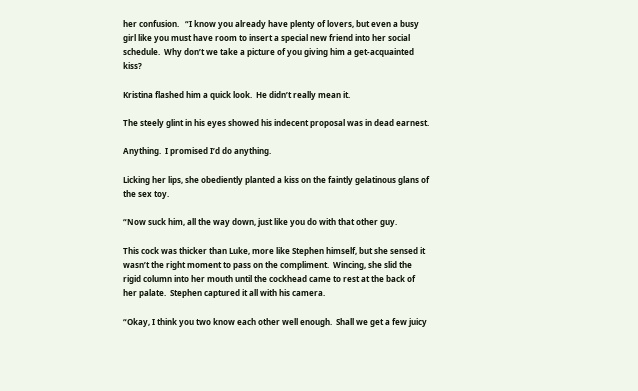her confusion.   “I know you already have plenty of lovers, but even a busy girl like you must have room to insert a special new friend into her social schedule.  Why don’t we take a picture of you giving him a get-acquainted kiss?

Kristina flashed him a quick look.  He didn’t really mean it.

The steely glint in his eyes showed his indecent proposal was in dead earnest.

Anything.  I promised I’d do anything.

Licking her lips, she obediently planted a kiss on the faintly gelatinous glans of the sex toy.

“Now suck him, all the way down, just like you do with that other guy.

This cock was thicker than Luke, more like Stephen himself, but she sensed it wasn’t the right moment to pass on the compliment.  Wincing, she slid the rigid column into her mouth until the cockhead came to rest at the back of her palate.  Stephen captured it all with his camera.

“Okay, I think you two know each other well enough.  Shall we get a few juicy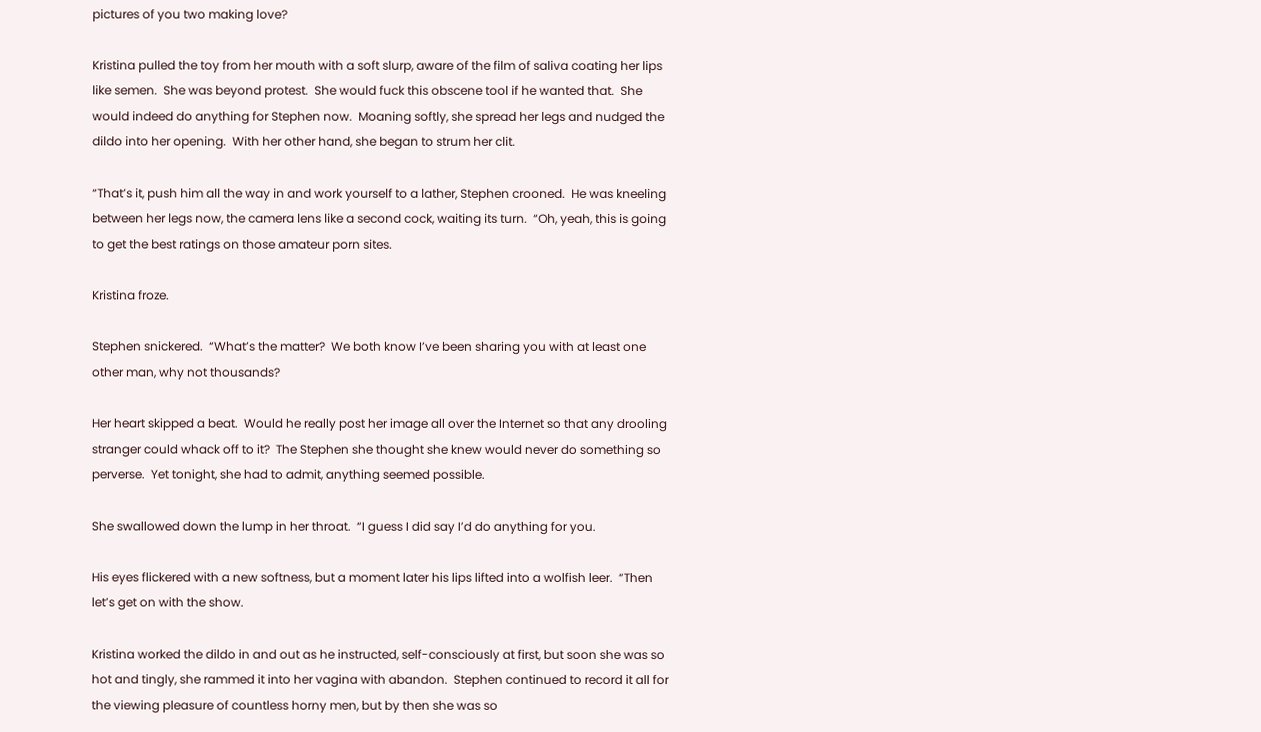pictures of you two making love?

Kristina pulled the toy from her mouth with a soft slurp, aware of the film of saliva coating her lips like semen.  She was beyond protest.  She would fuck this obscene tool if he wanted that.  She would indeed do anything for Stephen now.  Moaning softly, she spread her legs and nudged the dildo into her opening.  With her other hand, she began to strum her clit.

“That’s it, push him all the way in and work yourself to a lather, Stephen crooned.  He was kneeling between her legs now, the camera lens like a second cock, waiting its turn.  “Oh, yeah, this is going to get the best ratings on those amateur porn sites.

Kristina froze.

Stephen snickered.  “What’s the matter?  We both know I’ve been sharing you with at least one other man, why not thousands?

Her heart skipped a beat.  Would he really post her image all over the Internet so that any drooling stranger could whack off to it?  The Stephen she thought she knew would never do something so perverse.  Yet tonight, she had to admit, anything seemed possible.

She swallowed down the lump in her throat.  “I guess I did say I’d do anything for you.

His eyes flickered with a new softness, but a moment later his lips lifted into a wolfish leer.  “Then let’s get on with the show.

Kristina worked the dildo in and out as he instructed, self-consciously at first, but soon she was so hot and tingly, she rammed it into her vagina with abandon.  Stephen continued to record it all for the viewing pleasure of countless horny men, but by then she was so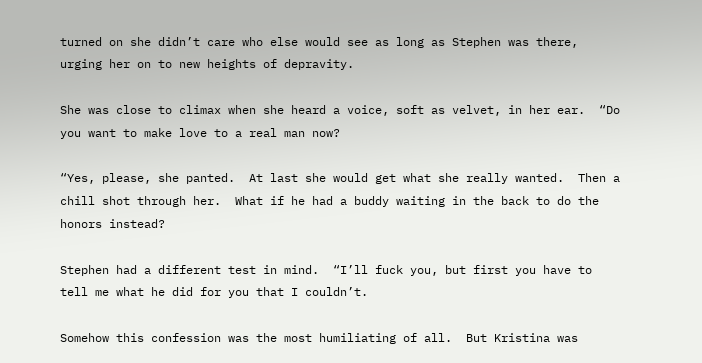turned on she didn’t care who else would see as long as Stephen was there, urging her on to new heights of depravity.

She was close to climax when she heard a voice, soft as velvet, in her ear.  “Do you want to make love to a real man now?

“Yes, please, she panted.  At last she would get what she really wanted.  Then a chill shot through her.  What if he had a buddy waiting in the back to do the honors instead?

Stephen had a different test in mind.  “I’ll fuck you, but first you have to tell me what he did for you that I couldn’t.

Somehow this confession was the most humiliating of all.  But Kristina was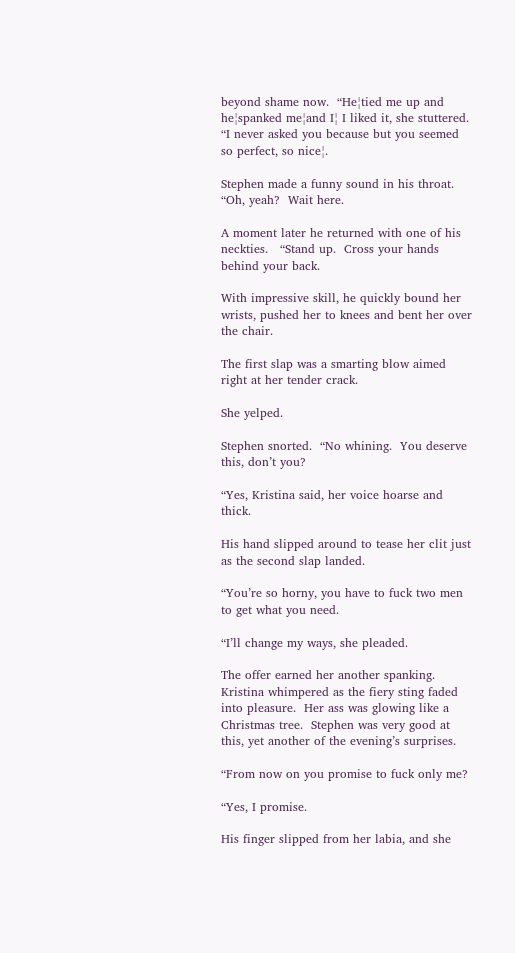beyond shame now.  “He¦tied me up and he¦spanked me¦and I¦ I liked it, she stuttered.  “I never asked you because but you seemed so perfect, so nice¦.

Stephen made a funny sound in his throat.  “Oh, yeah?  Wait here.

A moment later he returned with one of his neckties.   “Stand up.  Cross your hands behind your back.

With impressive skill, he quickly bound her wrists, pushed her to knees and bent her over the chair.

The first slap was a smarting blow aimed right at her tender crack.

She yelped.

Stephen snorted.  “No whining.  You deserve this, don’t you?

“Yes, Kristina said, her voice hoarse and thick.

His hand slipped around to tease her clit just as the second slap landed.

“You’re so horny, you have to fuck two men to get what you need.

“I’ll change my ways, she pleaded.

The offer earned her another spanking.  Kristina whimpered as the fiery sting faded into pleasure.  Her ass was glowing like a Christmas tree.  Stephen was very good at this, yet another of the evening’s surprises.

“From now on you promise to fuck only me?

“Yes, I promise.

His finger slipped from her labia, and she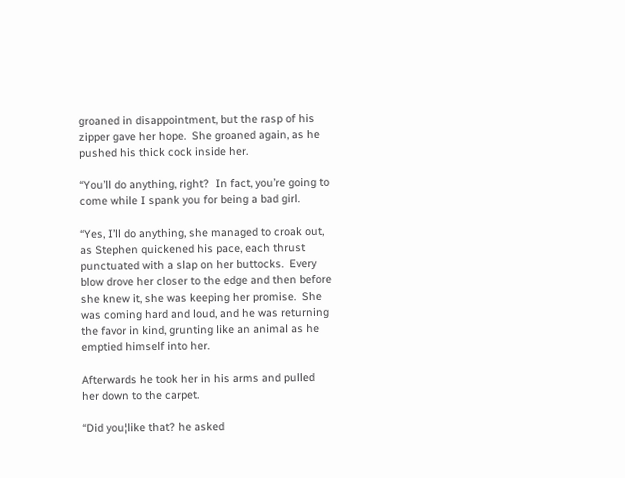groaned in disappointment, but the rasp of his zipper gave her hope.  She groaned again, as he pushed his thick cock inside her.

“You’ll do anything, right?  In fact, you’re going to come while I spank you for being a bad girl.

“Yes, I’ll do anything, she managed to croak out, as Stephen quickened his pace, each thrust punctuated with a slap on her buttocks.  Every blow drove her closer to the edge and then before she knew it, she was keeping her promise.  She was coming hard and loud, and he was returning the favor in kind, grunting like an animal as he emptied himself into her.

Afterwards he took her in his arms and pulled her down to the carpet.

“Did you¦like that? he asked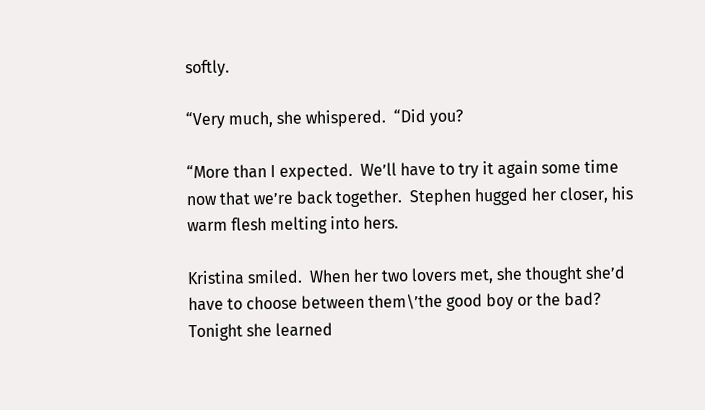softly.

“Very much, she whispered.  “Did you?

“More than I expected.  We’ll have to try it again some time now that we’re back together.  Stephen hugged her closer, his warm flesh melting into hers.

Kristina smiled.  When her two lovers met, she thought she’d have to choose between them\’the good boy or the bad?  Tonight she learned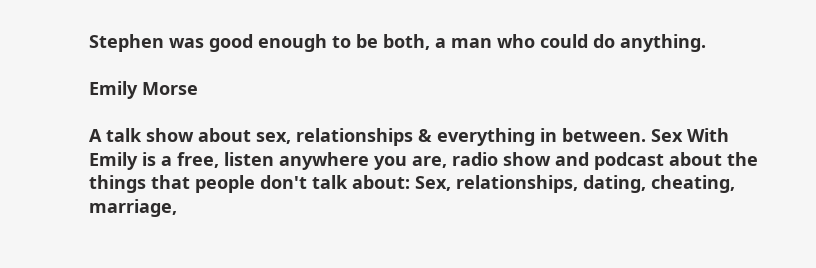Stephen was good enough to be both, a man who could do anything.

Emily Morse

A talk show about sex, relationships & everything in between. Sex With Emily is a free, listen anywhere you are, radio show and podcast about the things that people don't talk about: Sex, relationships, dating, cheating, marriage,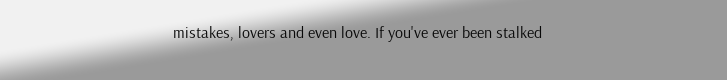mistakes, lovers and even love. If you've ever been stalked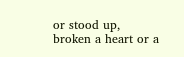or stood up, broken a heart or a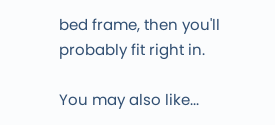bed frame, then you'll probably fit right in.

You may also like...